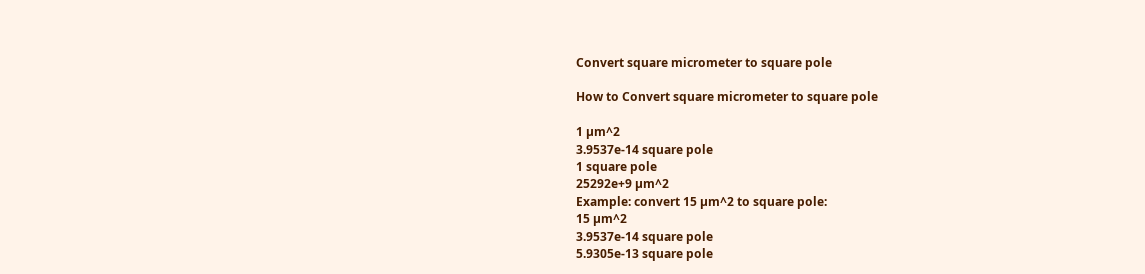Convert square micrometer to square pole

How to Convert square micrometer to square pole

1 µm^2
3.9537e-14 square pole
1 square pole
25292e+9 µm^2
Example: convert 15 µm^2 to square pole:
15 µm^2
3.9537e-14 square pole
5.9305e-13 square pole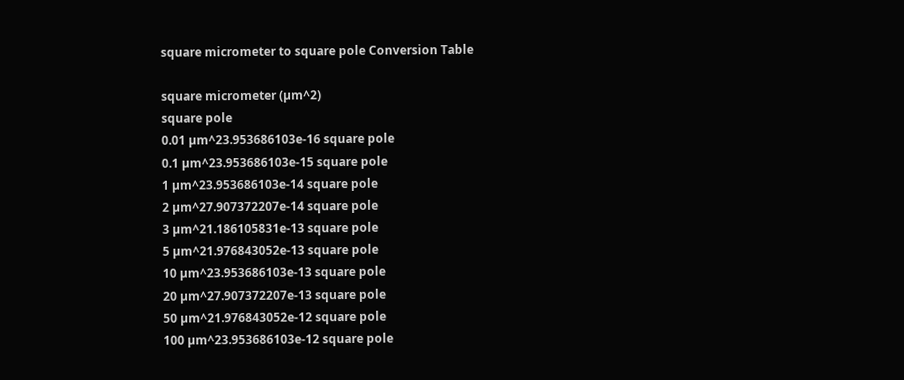square micrometer to square pole Conversion Table

square micrometer (µm^2)
square pole
0.01 µm^23.953686103e-16 square pole
0.1 µm^23.953686103e-15 square pole
1 µm^23.953686103e-14 square pole
2 µm^27.907372207e-14 square pole
3 µm^21.186105831e-13 square pole
5 µm^21.976843052e-13 square pole
10 µm^23.953686103e-13 square pole
20 µm^27.907372207e-13 square pole
50 µm^21.976843052e-12 square pole
100 µm^23.953686103e-12 square pole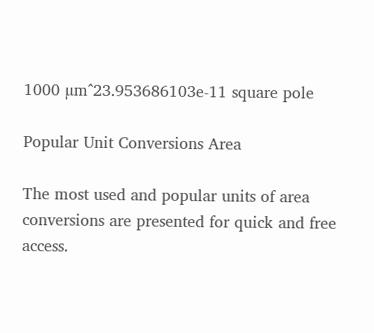1000 µm^23.953686103e-11 square pole

Popular Unit Conversions Area

The most used and popular units of area conversions are presented for quick and free access.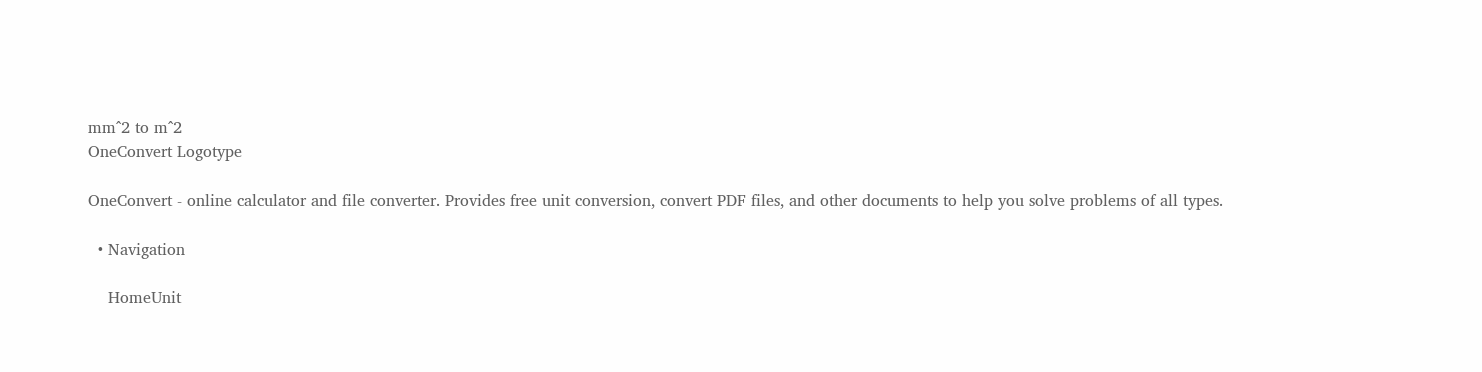mm^2 to m^2
OneConvert Logotype

OneConvert - online calculator and file converter. Provides free unit conversion, convert PDF files, and other documents to help you solve problems of all types.

  • Navigation

    HomeUnit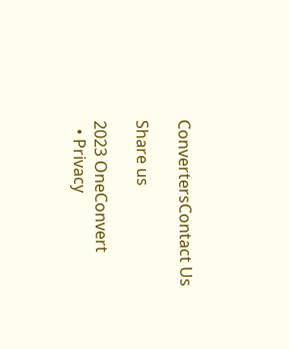ConvertersContact Us

Share us

2023 OneConvert
  • Privacy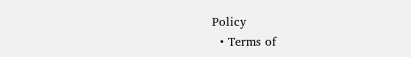Policy
  • Terms of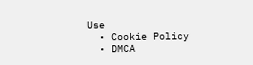Use
  • Cookie Policy
  • DMCA